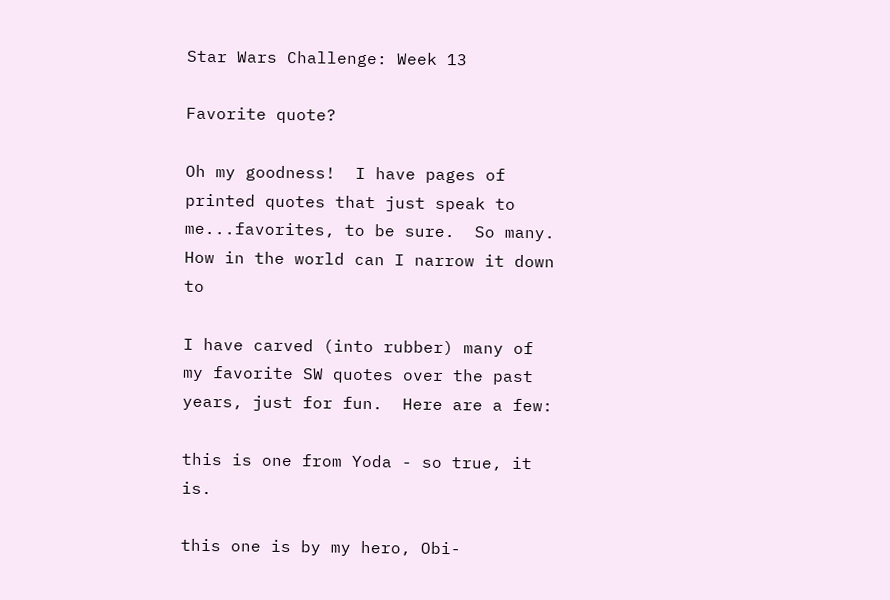Star Wars Challenge: Week 13

Favorite quote?

Oh my goodness!  I have pages of printed quotes that just speak to me...favorites, to be sure.  So many.  How in the world can I narrow it down to

I have carved (into rubber) many of my favorite SW quotes over the past years, just for fun.  Here are a few:

this is one from Yoda - so true, it is.

this one is by my hero, Obi-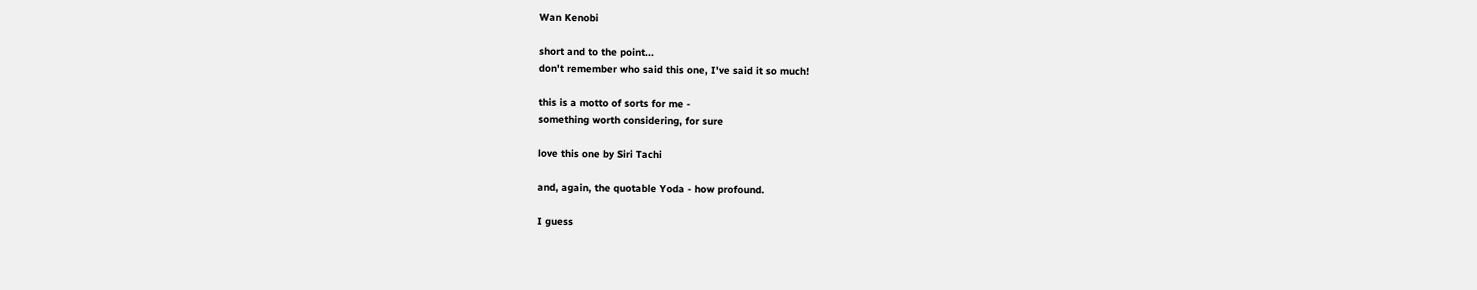Wan Kenobi

short and to the point...
don't remember who said this one, I've said it so much!

this is a motto of sorts for me -
something worth considering, for sure

love this one by Siri Tachi

and, again, the quotable Yoda - how profound.

I guess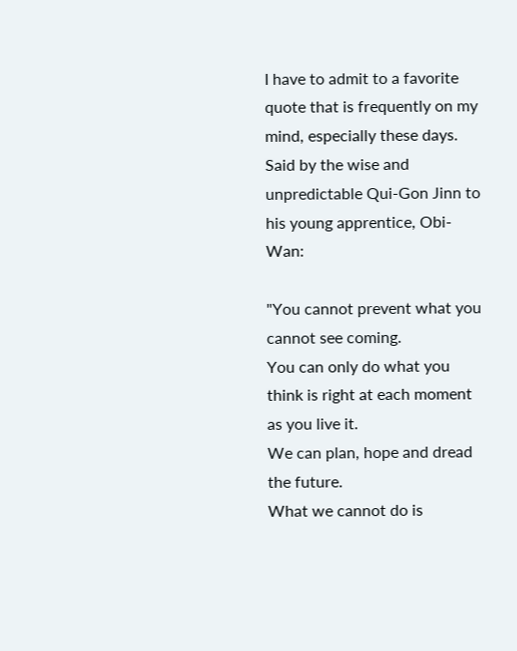I have to admit to a favorite quote that is frequently on my mind, especially these days.  Said by the wise and unpredictable Qui-Gon Jinn to his young apprentice, Obi-Wan:

"You cannot prevent what you cannot see coming.
You can only do what you think is right at each moment as you live it.
We can plan, hope and dread the future.
What we cannot do is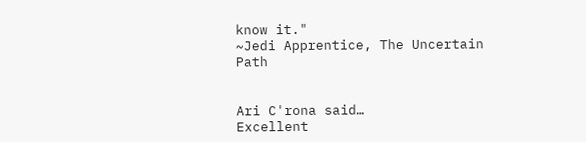know it."
~Jedi Apprentice, The Uncertain Path


Ari C'rona said…
Excellent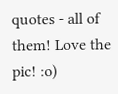quotes - all of them! Love the pic! :o)